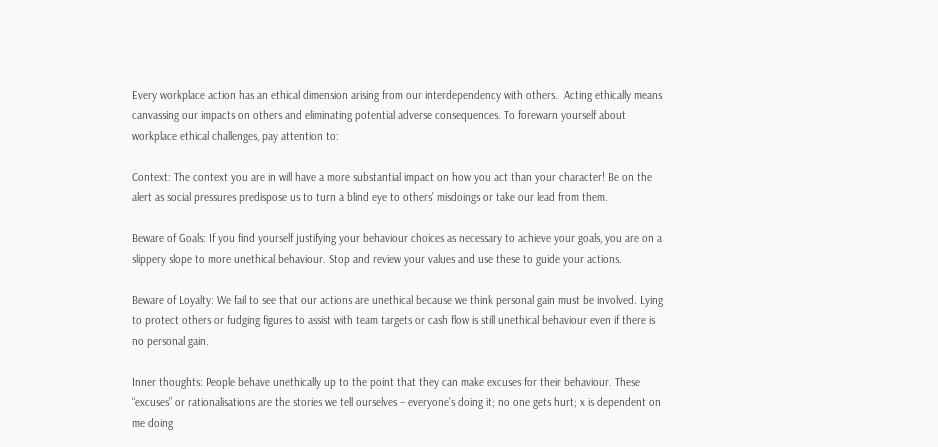Every workplace action has an ethical dimension arising from our interdependency with others.  Acting ethically means canvassing our impacts on others and eliminating potential adverse consequences. To forewarn yourself about workplace ethical challenges, pay attention to:

Context: The context you are in will have a more substantial impact on how you act than your character! Be on the alert as social pressures predispose us to turn a blind eye to others’ misdoings or take our lead from them.

Beware of Goals: If you find yourself justifying your behaviour choices as necessary to achieve your goals, you are on a slippery slope to more unethical behaviour. Stop and review your values and use these to guide your actions.

Beware of Loyalty: We fail to see that our actions are unethical because we think personal gain must be involved. Lying to protect others or fudging figures to assist with team targets or cash flow is still unethical behaviour even if there is no personal gain.

Inner thoughts: People behave unethically up to the point that they can make excuses for their behaviour. These “excuses” or rationalisations are the stories we tell ourselves – everyone’s doing it; no one gets hurt; x is dependent on me doing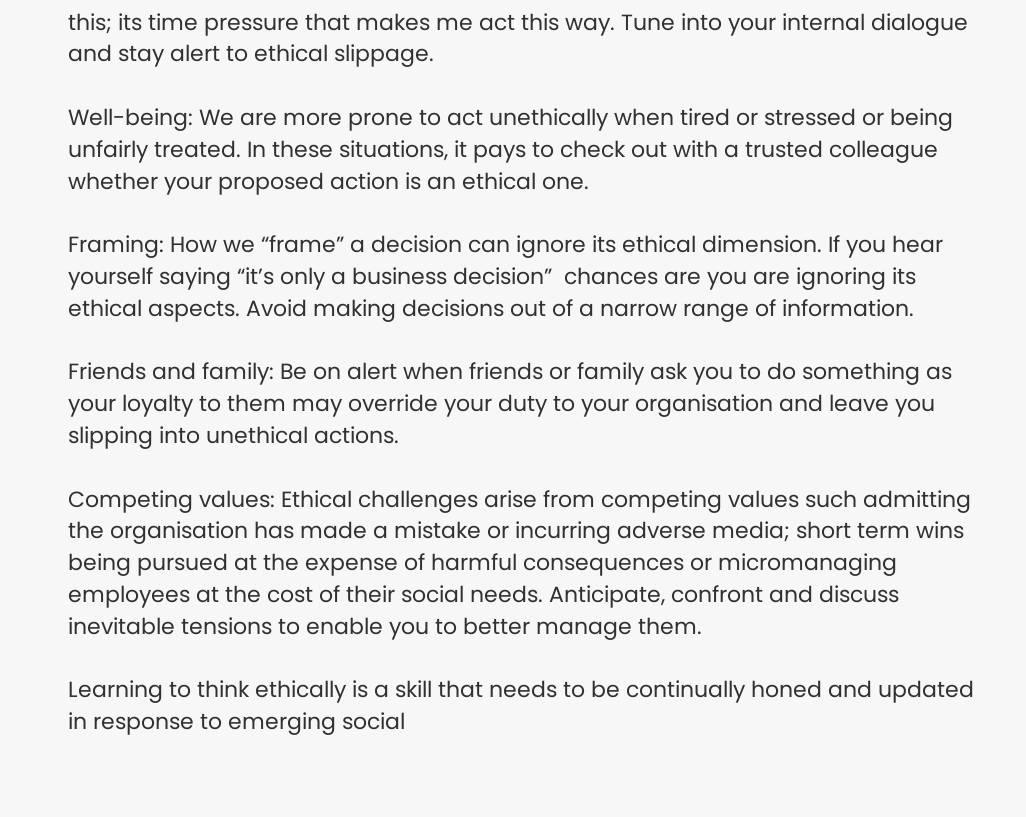this; its time pressure that makes me act this way. Tune into your internal dialogue and stay alert to ethical slippage.

Well-being: We are more prone to act unethically when tired or stressed or being unfairly treated. In these situations, it pays to check out with a trusted colleague whether your proposed action is an ethical one.

Framing: How we “frame” a decision can ignore its ethical dimension. If you hear yourself saying “it’s only a business decision”  chances are you are ignoring its ethical aspects. Avoid making decisions out of a narrow range of information.

Friends and family: Be on alert when friends or family ask you to do something as your loyalty to them may override your duty to your organisation and leave you slipping into unethical actions.

Competing values: Ethical challenges arise from competing values such admitting the organisation has made a mistake or incurring adverse media; short term wins being pursued at the expense of harmful consequences or micromanaging employees at the cost of their social needs. Anticipate, confront and discuss inevitable tensions to enable you to better manage them.

Learning to think ethically is a skill that needs to be continually honed and updated in response to emerging social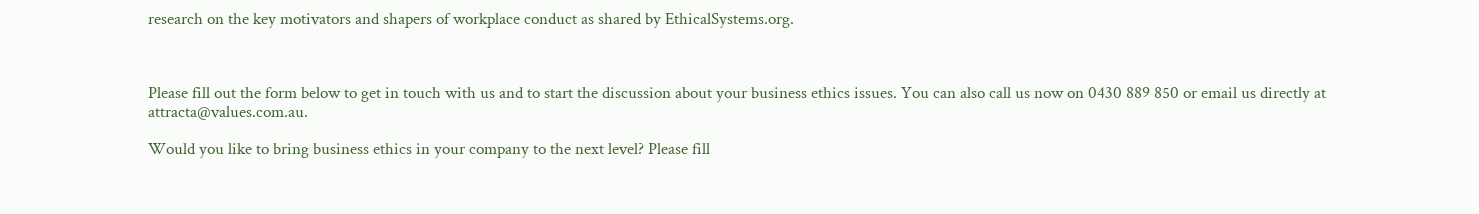research on the key motivators and shapers of workplace conduct as shared by EthicalSystems.org.



Please fill out the form below to get in touch with us and to start the discussion about your business ethics issues. You can also call us now on 0430 889 850 or email us directly at attracta@values.com.au.

Would you like to bring business ethics in your company to the next level? Please fill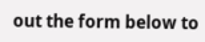out the form below to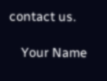contact us.

    Your Name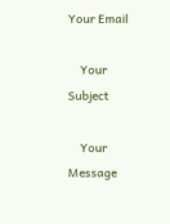Your Email

    Your Subject

    Your Message